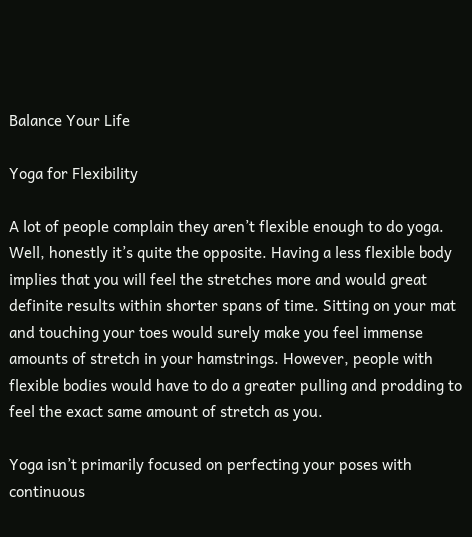Balance Your Life

Yoga for Flexibility

A lot of people complain they aren’t flexible enough to do yoga. Well, honestly it’s quite the opposite. Having a less flexible body implies that you will feel the stretches more and would great definite results within shorter spans of time. Sitting on your mat and touching your toes would surely make you feel immense amounts of stretch in your hamstrings. However, people with flexible bodies would have to do a greater pulling and prodding to feel the exact same amount of stretch as you.

Yoga isn’t primarily focused on perfecting your poses with continuous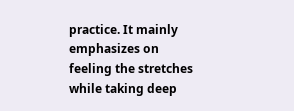practice. It mainly emphasizes on feeling the stretches while taking deep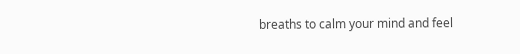breaths to calm your mind and feel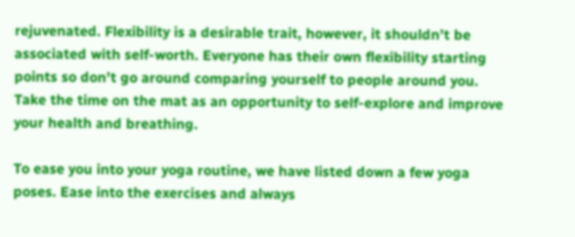rejuvenated. Flexibility is a desirable trait, however, it shouldn’t be associated with self-worth. Everyone has their own flexibility starting points so don’t go around comparing yourself to people around you. Take the time on the mat as an opportunity to self-explore and improve your health and breathing.

To ease you into your yoga routine, we have listed down a few yoga poses. Ease into the exercises and always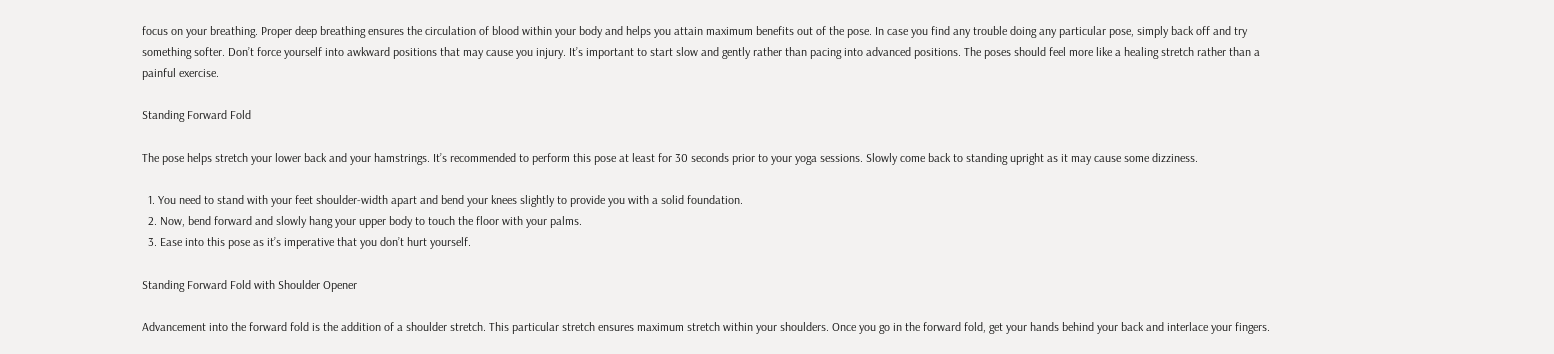focus on your breathing. Proper deep breathing ensures the circulation of blood within your body and helps you attain maximum benefits out of the pose. In case you find any trouble doing any particular pose, simply back off and try something softer. Don’t force yourself into awkward positions that may cause you injury. It’s important to start slow and gently rather than pacing into advanced positions. The poses should feel more like a healing stretch rather than a painful exercise.

Standing Forward Fold

The pose helps stretch your lower back and your hamstrings. It’s recommended to perform this pose at least for 30 seconds prior to your yoga sessions. Slowly come back to standing upright as it may cause some dizziness.

  1. You need to stand with your feet shoulder-width apart and bend your knees slightly to provide you with a solid foundation.
  2. Now, bend forward and slowly hang your upper body to touch the floor with your palms.
  3. Ease into this pose as it’s imperative that you don’t hurt yourself.

Standing Forward Fold with Shoulder Opener

Advancement into the forward fold is the addition of a shoulder stretch. This particular stretch ensures maximum stretch within your shoulders. Once you go in the forward fold, get your hands behind your back and interlace your fingers.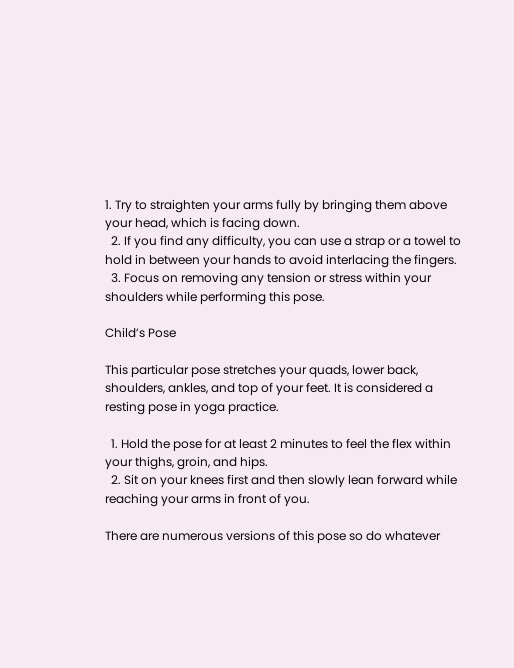1. Try to straighten your arms fully by bringing them above your head, which is facing down.
  2. If you find any difficulty, you can use a strap or a towel to hold in between your hands to avoid interlacing the fingers.
  3. Focus on removing any tension or stress within your shoulders while performing this pose.

Child’s Pose

This particular pose stretches your quads, lower back, shoulders, ankles, and top of your feet. It is considered a resting pose in yoga practice.

  1. Hold the pose for at least 2 minutes to feel the flex within your thighs, groin, and hips.
  2. Sit on your knees first and then slowly lean forward while reaching your arms in front of you.

There are numerous versions of this pose so do whatever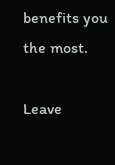benefits you the most.

Leave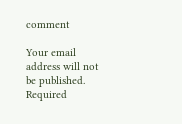comment

Your email address will not be published. Required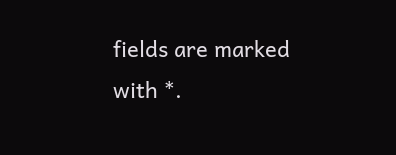fields are marked with *.